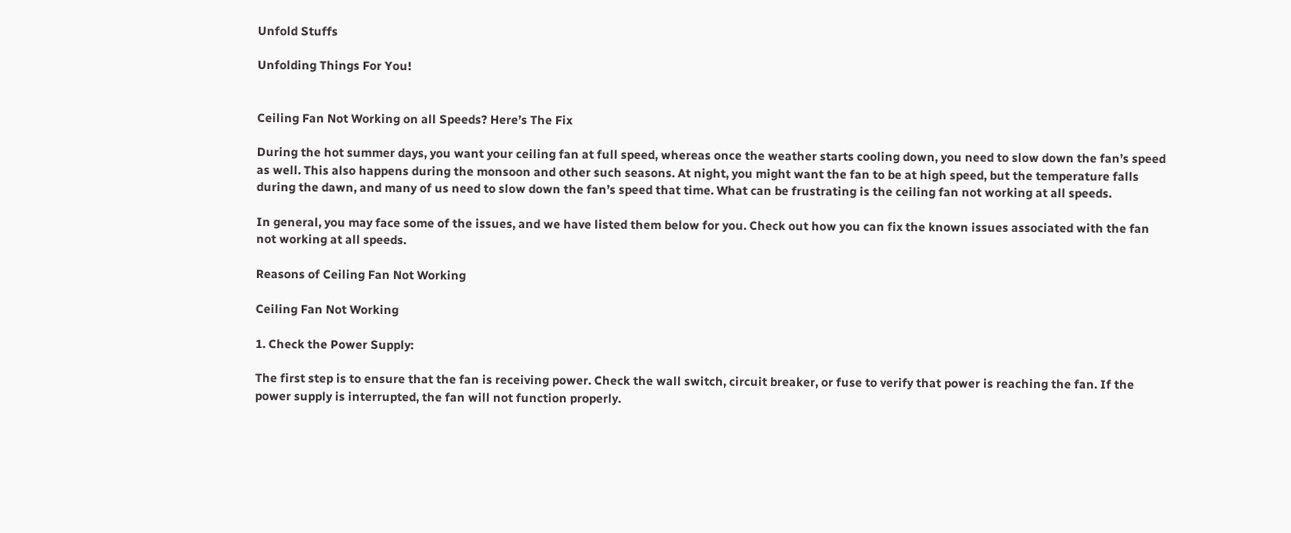Unfold Stuffs

Unfolding Things For You!


Ceiling Fan Not Working on all Speeds? Here’s The Fix

During the hot summer days, you want your ceiling fan at full speed, whereas once the weather starts cooling down, you need to slow down the fan’s speed as well. This also happens during the monsoon and other such seasons. At night, you might want the fan to be at high speed, but the temperature falls during the dawn, and many of us need to slow down the fan’s speed that time. What can be frustrating is the ceiling fan not working at all speeds.

In general, you may face some of the issues, and we have listed them below for you. Check out how you can fix the known issues associated with the fan not working at all speeds.

Reasons of Ceiling Fan Not Working

Ceiling Fan Not Working

1. Check the Power Supply:

The first step is to ensure that the fan is receiving power. Check the wall switch, circuit breaker, or fuse to verify that power is reaching the fan. If the power supply is interrupted, the fan will not function properly.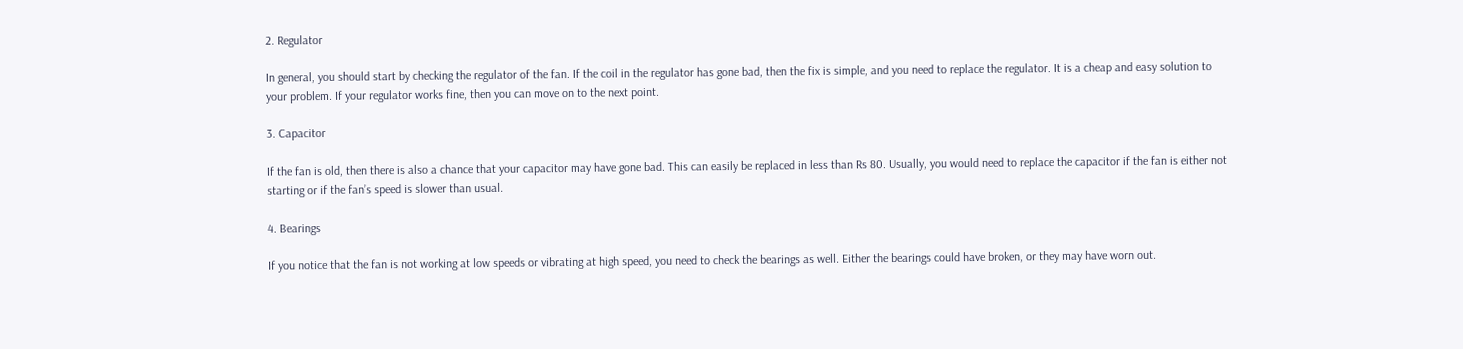2. Regulator

In general, you should start by checking the regulator of the fan. If the coil in the regulator has gone bad, then the fix is simple, and you need to replace the regulator. It is a cheap and easy solution to your problem. If your regulator works fine, then you can move on to the next point.

3. Capacitor

If the fan is old, then there is also a chance that your capacitor may have gone bad. This can easily be replaced in less than Rs 80. Usually, you would need to replace the capacitor if the fan is either not starting or if the fan’s speed is slower than usual.

4. Bearings

If you notice that the fan is not working at low speeds or vibrating at high speed, you need to check the bearings as well. Either the bearings could have broken, or they may have worn out.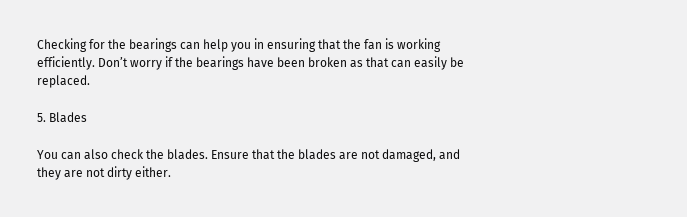Checking for the bearings can help you in ensuring that the fan is working efficiently. Don’t worry if the bearings have been broken as that can easily be replaced.

5. Blades

You can also check the blades. Ensure that the blades are not damaged, and they are not dirty either.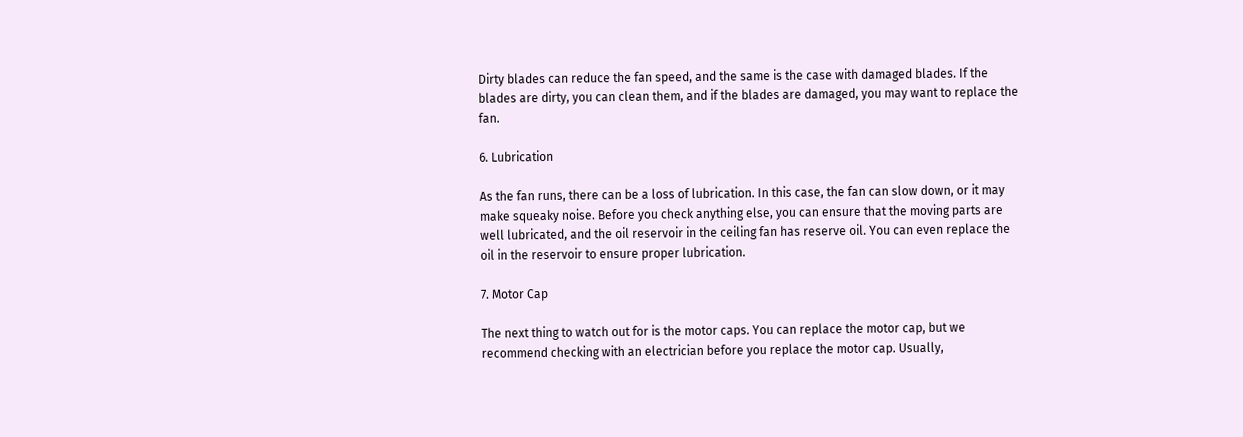Dirty blades can reduce the fan speed, and the same is the case with damaged blades. If the blades are dirty, you can clean them, and if the blades are damaged, you may want to replace the fan.

6. Lubrication

As the fan runs, there can be a loss of lubrication. In this case, the fan can slow down, or it may make squeaky noise. Before you check anything else, you can ensure that the moving parts are well lubricated, and the oil reservoir in the ceiling fan has reserve oil. You can even replace the oil in the reservoir to ensure proper lubrication.

7. Motor Cap

The next thing to watch out for is the motor caps. You can replace the motor cap, but we recommend checking with an electrician before you replace the motor cap. Usually,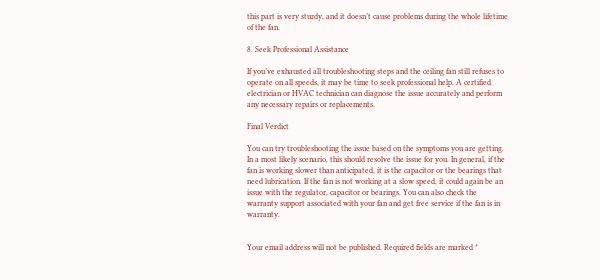this part is very sturdy, and it doesn’t cause problems during the whole lifetime of the fan.

8. Seek Professional Assistance

If you’ve exhausted all troubleshooting steps and the ceiling fan still refuses to operate on all speeds, it may be time to seek professional help. A certified electrician or HVAC technician can diagnose the issue accurately and perform any necessary repairs or replacements.

Final Verdict

You can try troubleshooting the issue based on the symptoms you are getting. In a most likely scenario, this should resolve the issue for you. In general, if the fan is working slower than anticipated, it is the capacitor or the bearings that need lubrication. If the fan is not working at a slow speed, it could again be an issue with the regulator, capacitor or bearings. You can also check the warranty support associated with your fan and get free service if the fan is in warranty.


Your email address will not be published. Required fields are marked *